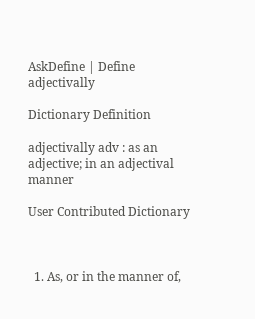AskDefine | Define adjectivally

Dictionary Definition

adjectivally adv : as an adjective; in an adjectival manner

User Contributed Dictionary



  1. As, or in the manner of,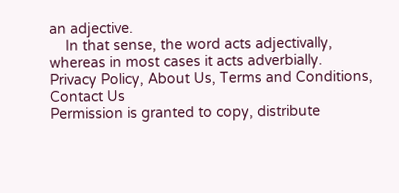an adjective.
    In that sense, the word acts adjectivally, whereas in most cases it acts adverbially.
Privacy Policy, About Us, Terms and Conditions, Contact Us
Permission is granted to copy, distribute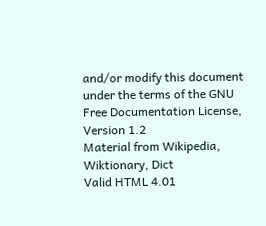and/or modify this document under the terms of the GNU Free Documentation License, Version 1.2
Material from Wikipedia, Wiktionary, Dict
Valid HTML 4.01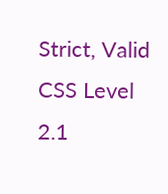Strict, Valid CSS Level 2.1